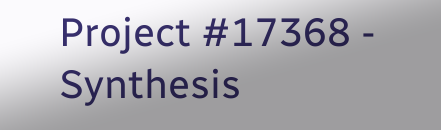Project #17368 - Synthesis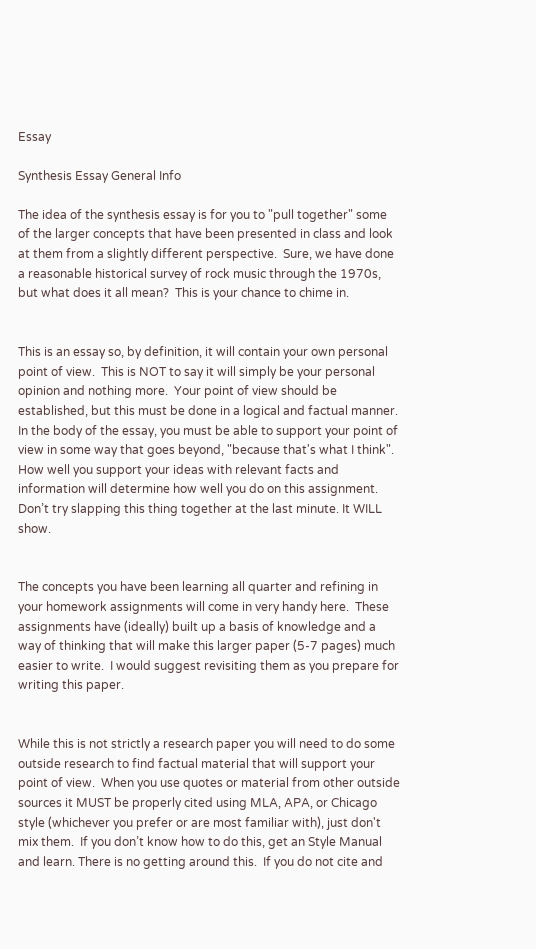Essay

Synthesis Essay General Info

The idea of the synthesis essay is for you to "pull together" some of the larger concepts that have been presented in class and look at them from a slightly different perspective.  Sure, we have done a reasonable historical survey of rock music through the 1970s, but what does it all mean?  This is your chance to chime in.


This is an essay so, by definition, it will contain your own personal point of view.  This is NOT to say it will simply be your personal opinion and nothing more.  Your point of view should be established, but this must be done in a logical and factual manner.  In the body of the essay, you must be able to support your point of view in some way that goes beyond, "because that's what I think". How well you support your ideas with relevant facts and information will determine how well you do on this assignment.  Don’t try slapping this thing together at the last minute. It WILL show.


The concepts you have been learning all quarter and refining in your homework assignments will come in very handy here.  These assignments have (ideally) built up a basis of knowledge and a way of thinking that will make this larger paper (5-7 pages) much easier to write.  I would suggest revisiting them as you prepare for writing this paper.


While this is not strictly a research paper you will need to do some outside research to find factual material that will support your point of view.  When you use quotes or material from other outside sources it MUST be properly cited using MLA, APA, or Chicago style (whichever you prefer or are most familiar with), just don't mix them.  If you don’t know how to do this, get an Style Manual and learn. There is no getting around this.  If you do not cite and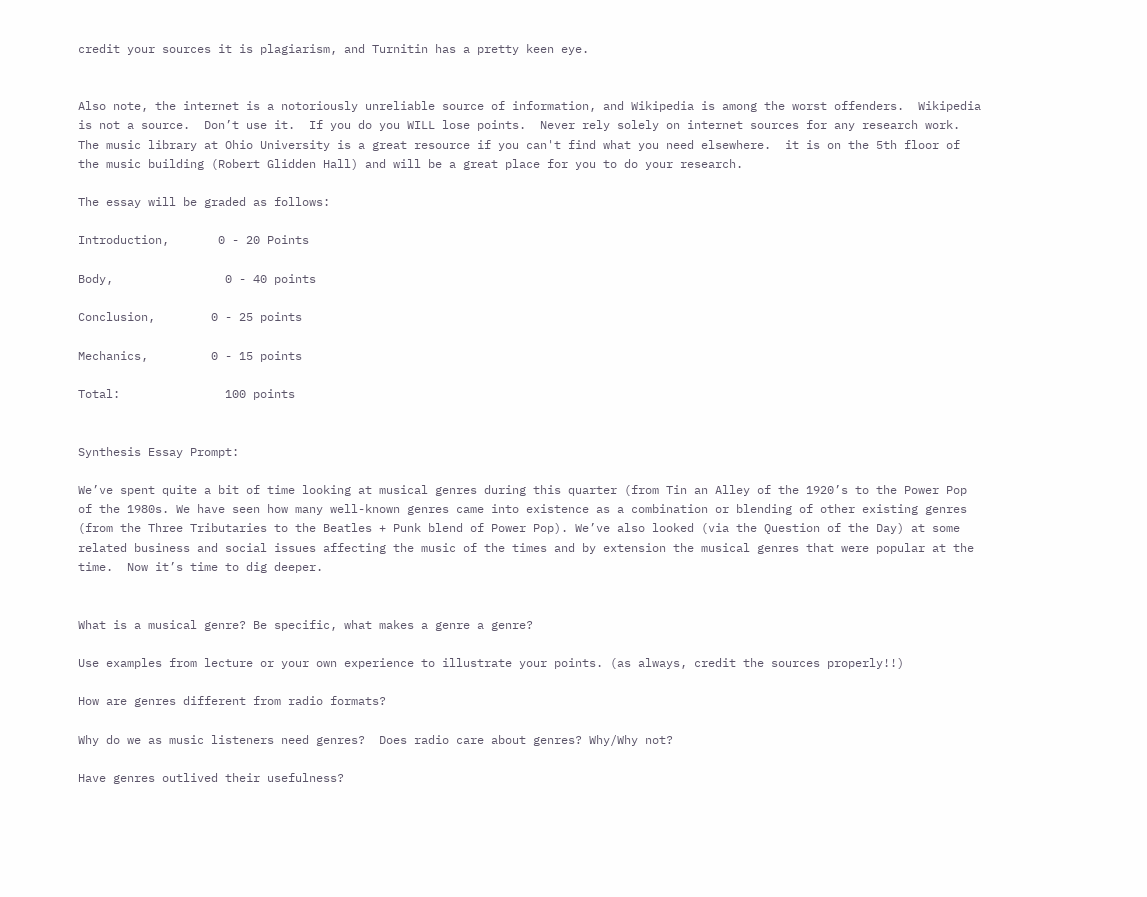credit your sources it is plagiarism, and Turnitin has a pretty keen eye.


Also note, the internet is a notoriously unreliable source of information, and Wikipedia is among the worst offenders.  Wikipedia is not a source.  Don’t use it.  If you do you WILL lose points.  Never rely solely on internet sources for any research work. The music library at Ohio University is a great resource if you can't find what you need elsewhere.  it is on the 5th floor of the music building (Robert Glidden Hall) and will be a great place for you to do your research.

The essay will be graded as follows:

Introduction,       0 - 20 Points

Body,                0 - 40 points

Conclusion,        0 - 25 points

Mechanics,         0 - 15 points

Total:               100 points


Synthesis Essay Prompt:

We’ve spent quite a bit of time looking at musical genres during this quarter (from Tin an Alley of the 1920’s to the Power Pop of the 1980s. We have seen how many well-known genres came into existence as a combination or blending of other existing genres (from the Three Tributaries to the Beatles + Punk blend of Power Pop). We’ve also looked (via the Question of the Day) at some related business and social issues affecting the music of the times and by extension the musical genres that were popular at the time.  Now it’s time to dig deeper.


What is a musical genre? Be specific, what makes a genre a genre?

Use examples from lecture or your own experience to illustrate your points. (as always, credit the sources properly!!)

How are genres different from radio formats?

Why do we as music listeners need genres?  Does radio care about genres? Why/Why not?

Have genres outlived their usefulness?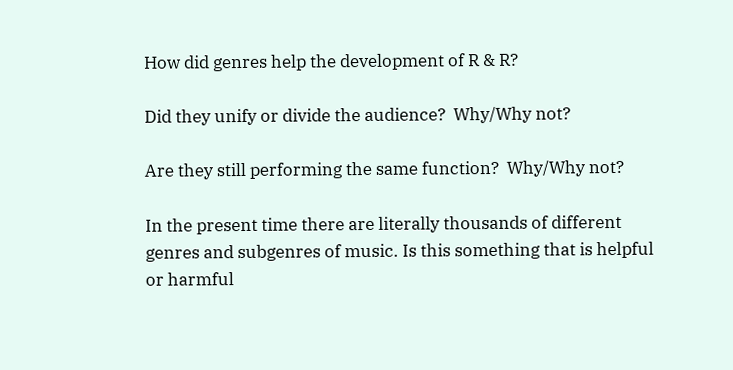How did genres help the development of R & R?

Did they unify or divide the audience?  Why/Why not?

Are they still performing the same function?  Why/Why not?

In the present time there are literally thousands of different genres and subgenres of music. Is this something that is helpful or harmful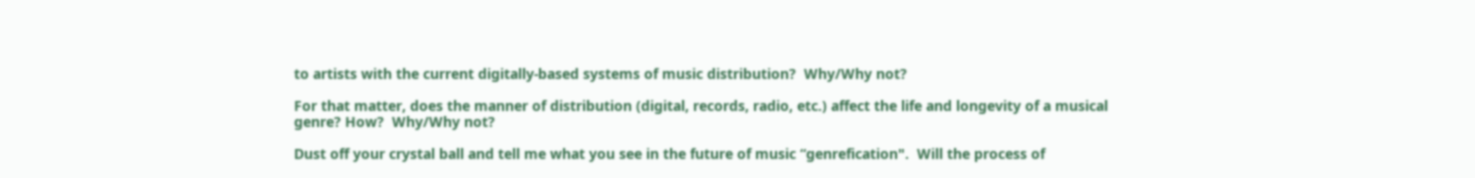to artists with the current digitally-based systems of music distribution?  Why/Why not?

For that matter, does the manner of distribution (digital, records, radio, etc.) affect the life and longevity of a musical genre? How?  Why/Why not?

Dust off your crystal ball and tell me what you see in the future of music “genrefication".  Will the process of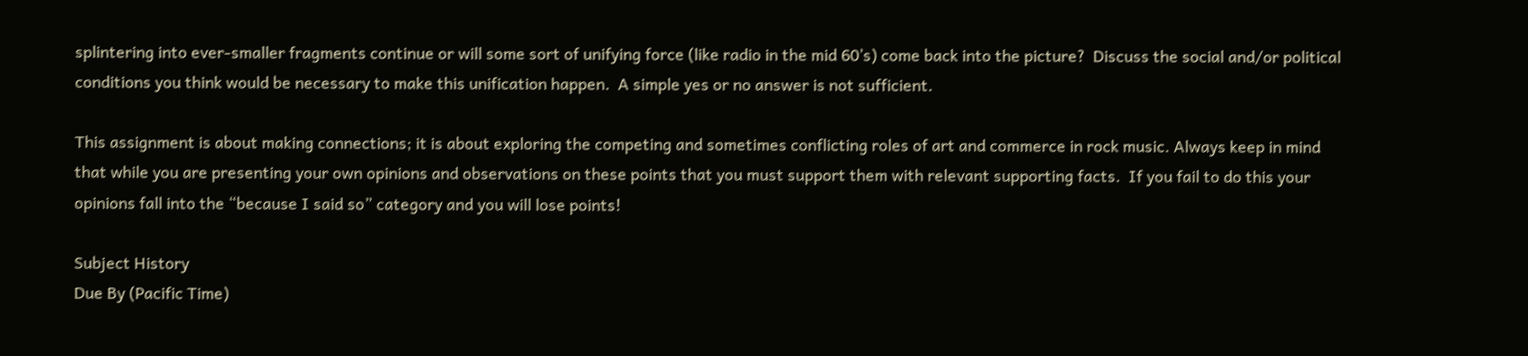splintering into ever-smaller fragments continue or will some sort of unifying force (like radio in the mid 60’s) come back into the picture?  Discuss the social and/or political conditions you think would be necessary to make this unification happen.  A simple yes or no answer is not sufficient.

This assignment is about making connections; it is about exploring the competing and sometimes conflicting roles of art and commerce in rock music. Always keep in mind that while you are presenting your own opinions and observations on these points that you must support them with relevant supporting facts.  If you fail to do this your opinions fall into the “because I said so” category and you will lose points!

Subject History
Due By (Pacific Time)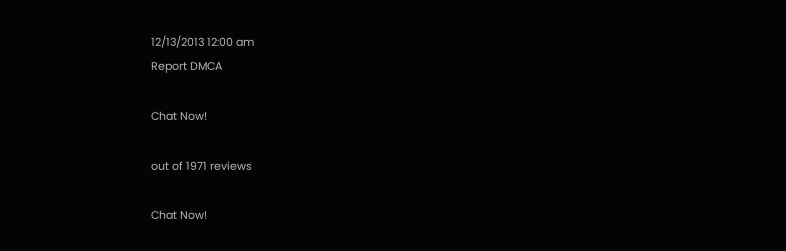12/13/2013 12:00 am
Report DMCA

Chat Now!

out of 1971 reviews

Chat Now!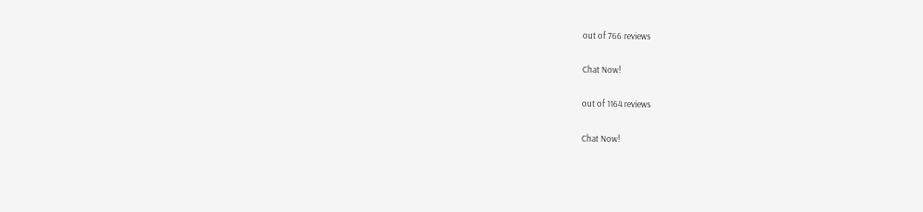out of 766 reviews

Chat Now!

out of 1164 reviews

Chat Now!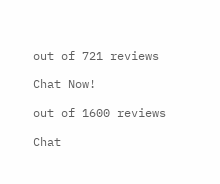out of 721 reviews

Chat Now!

out of 1600 reviews

Chat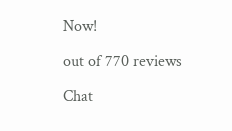Now!

out of 770 reviews

Chat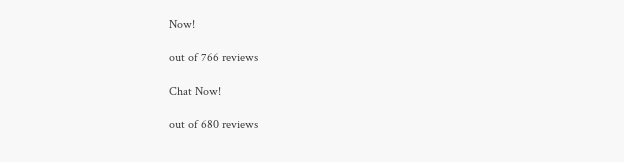Now!

out of 766 reviews

Chat Now!

out of 680 reviews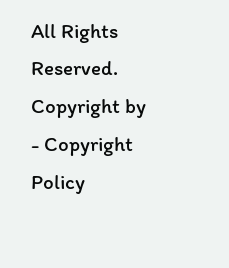All Rights Reserved. Copyright by - Copyright Policy